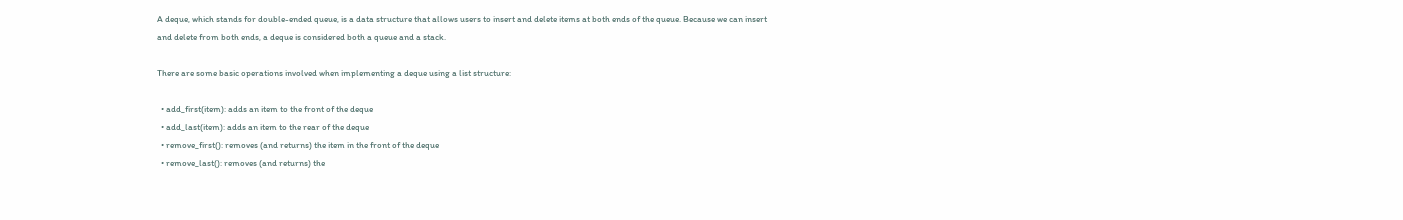A deque, which stands for double-ended queue, is a data structure that allows users to insert and delete items at both ends of the queue. Because we can insert and delete from both ends, a deque is considered both a queue and a stack.

There are some basic operations involved when implementing a deque using a list structure:

  • add_first(item): adds an item to the front of the deque
  • add_last(item): adds an item to the rear of the deque
  • remove_first(): removes (and returns) the item in the front of the deque
  • remove_last(): removes (and returns) the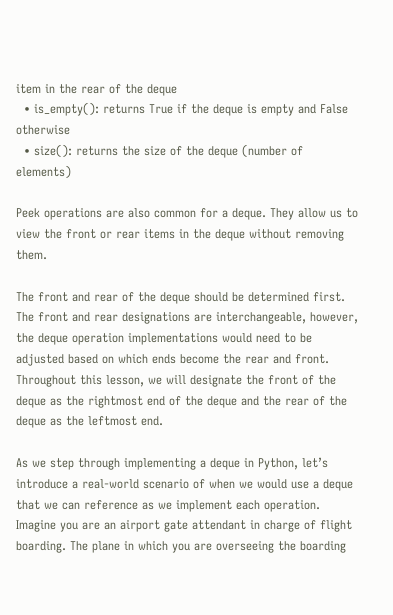item in the rear of the deque
  • is_empty(): returns True if the deque is empty and False otherwise
  • size(): returns the size of the deque (number of elements)

Peek operations are also common for a deque. They allow us to view the front or rear items in the deque without removing them.

The front and rear of the deque should be determined first. The front and rear designations are interchangeable, however, the deque operation implementations would need to be adjusted based on which ends become the rear and front. Throughout this lesson, we will designate the front of the deque as the rightmost end of the deque and the rear of the deque as the leftmost end.

As we step through implementing a deque in Python, let’s introduce a real-world scenario of when we would use a deque that we can reference as we implement each operation. Imagine you are an airport gate attendant in charge of flight boarding. The plane in which you are overseeing the boarding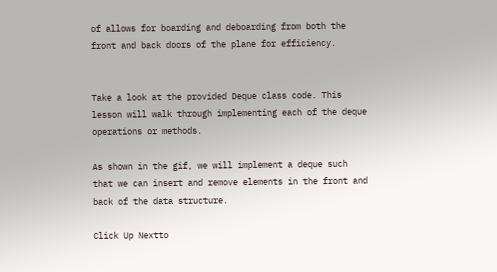of allows for boarding and deboarding from both the front and back doors of the plane for efficiency.


Take a look at the provided Deque class code. This lesson will walk through implementing each of the deque operations or methods.

As shown in the gif, we will implement a deque such that we can insert and remove elements in the front and back of the data structure.

Click Up Nextto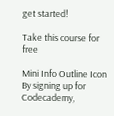get started!

Take this course for free

Mini Info Outline Icon
By signing up for Codecademy,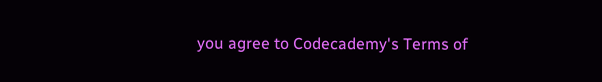you agree to Codecademy's Terms of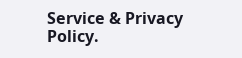Service & Privacy Policy.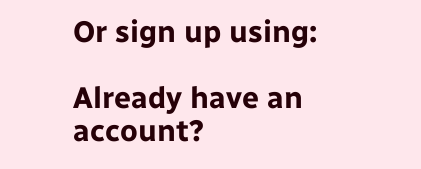Or sign up using:

Already have an account?